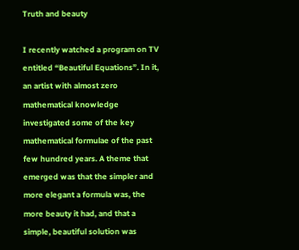Truth and beauty

I recently watched a program on TV entitled “Beautiful Equations”. In it, an artist with almost zero mathematical knowledge investigated some of the key mathematical formulae of the past few hundred years. A theme that emerged was that the simpler and more elegant a formula was, the more beauty it had, and that a simple, beautiful solution was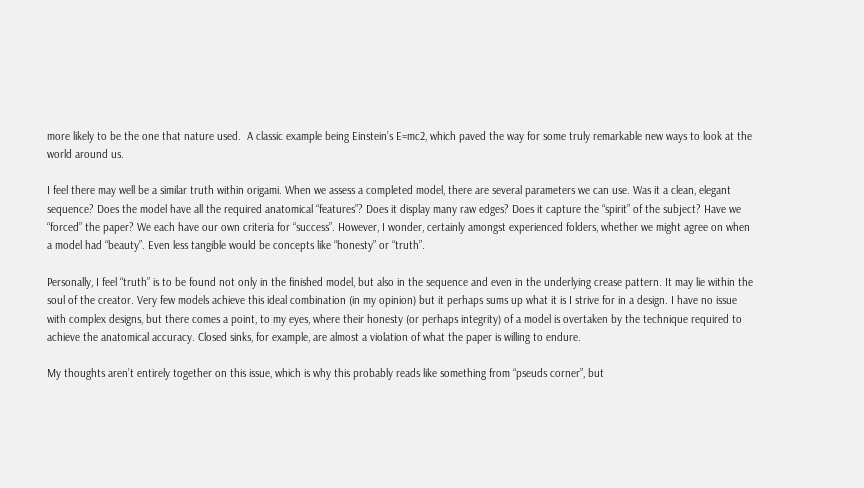more likely to be the one that nature used.  A classic example being Einstein’s E=mc2, which paved the way for some truly remarkable new ways to look at the world around us.

I feel there may well be a similar truth within origami. When we assess a completed model, there are several parameters we can use. Was it a clean, elegant sequence? Does the model have all the required anatomical “features”? Does it display many raw edges? Does it capture the “spirit” of the subject? Have we “forced” the paper? We each have our own criteria for “success”. However, I wonder, certainly amongst experienced folders, whether we might agree on when a model had “beauty”. Even less tangible would be concepts like “honesty” or “truth”.

Personally, I feel “truth” is to be found not only in the finished model, but also in the sequence and even in the underlying crease pattern. It may lie within the soul of the creator. Very few models achieve this ideal combination (in my opinion) but it perhaps sums up what it is I strive for in a design. I have no issue with complex designs, but there comes a point, to my eyes, where their honesty (or perhaps integrity) of a model is overtaken by the technique required to achieve the anatomical accuracy. Closed sinks, for example, are almost a violation of what the paper is willing to endure.

My thoughts aren’t entirely together on this issue, which is why this probably reads like something from “pseuds corner”, but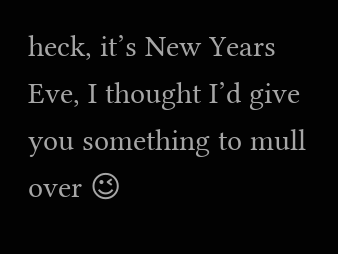heck, it’s New Years Eve, I thought I’d give you something to mull over 😉